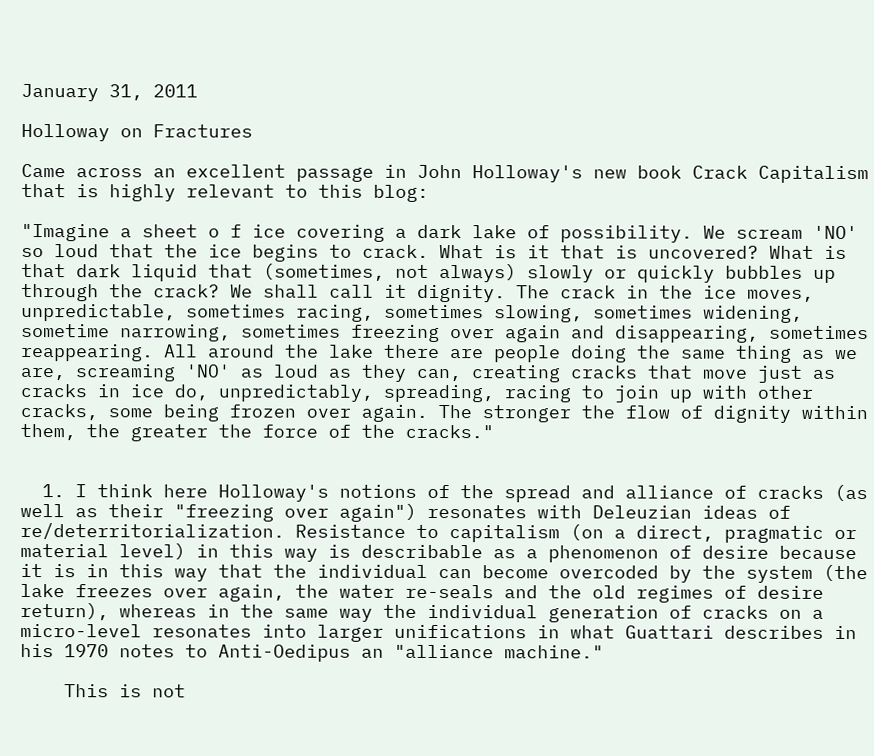January 31, 2011

Holloway on Fractures

Came across an excellent passage in John Holloway's new book Crack Capitalism that is highly relevant to this blog:

"Imagine a sheet o f ice covering a dark lake of possibility. We scream 'NO' so loud that the ice begins to crack. What is it that is uncovered? What is that dark liquid that (sometimes, not always) slowly or quickly bubbles up through the crack? We shall call it dignity. The crack in the ice moves, unpredictable, sometimes racing, sometimes slowing, sometimes widening, sometime narrowing, sometimes freezing over again and disappearing, sometimes reappearing. All around the lake there are people doing the same thing as we are, screaming 'NO' as loud as they can, creating cracks that move just as cracks in ice do, unpredictably, spreading, racing to join up with other cracks, some being frozen over again. The stronger the flow of dignity within them, the greater the force of the cracks."


  1. I think here Holloway's notions of the spread and alliance of cracks (as well as their "freezing over again") resonates with Deleuzian ideas of re/deterritorialization. Resistance to capitalism (on a direct, pragmatic or material level) in this way is describable as a phenomenon of desire because it is in this way that the individual can become overcoded by the system (the lake freezes over again, the water re-seals and the old regimes of desire return), whereas in the same way the individual generation of cracks on a micro-level resonates into larger unifications in what Guattari describes in his 1970 notes to Anti-Oedipus an "alliance machine."

    This is not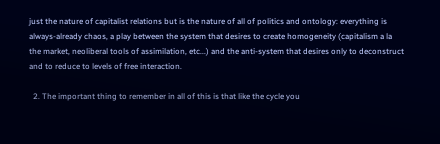just the nature of capitalist relations but is the nature of all of politics and ontology: everything is always-already chaos, a play between the system that desires to create homogeneity (capitalism a la the market, neoliberal tools of assimilation, etc...) and the anti-system that desires only to deconstruct and to reduce to levels of free interaction.

  2. The important thing to remember in all of this is that like the cycle you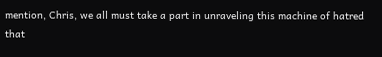mention, Chris, we all must take a part in unraveling this machine of hatred that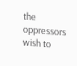the oppressors wish to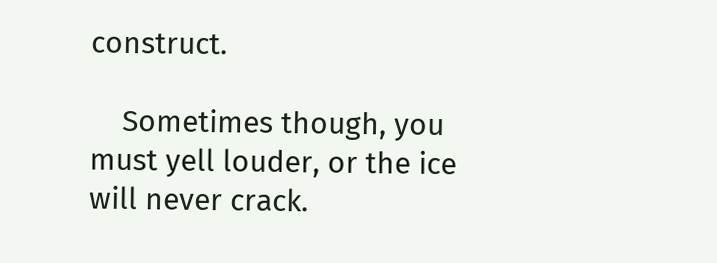construct.

    Sometimes though, you must yell louder, or the ice will never crack.